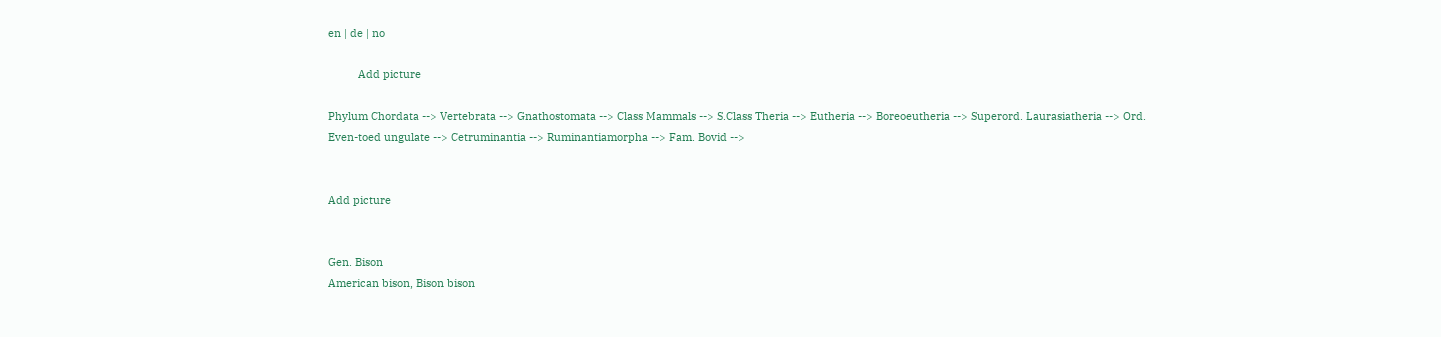en | de | no

          Add picture

Phylum Chordata --> Vertebrata --> Gnathostomata --> Class Mammals --> S.Class Theria --> Eutheria --> Boreoeutheria --> Superord. Laurasiatheria --> Ord. Even-toed ungulate --> Cetruminantia --> Ruminantiamorpha --> Fam. Bovid -->


Add picture


Gen. Bison
American bison, Bison bison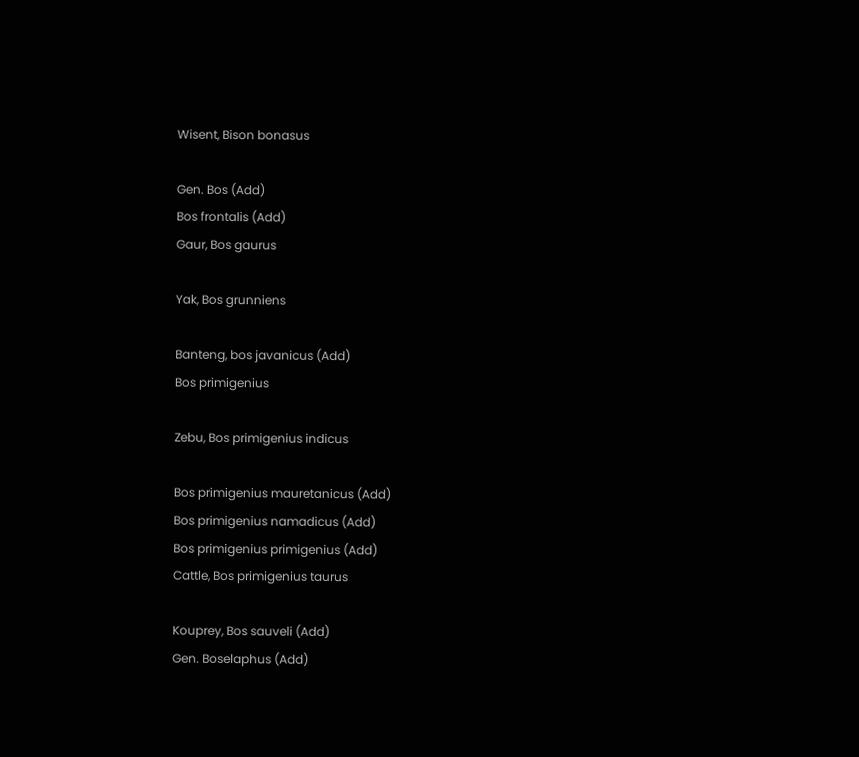Wisent, Bison bonasus

Gen. Bos (Add)
Bos frontalis (Add)
Gaur, Bos gaurus

Yak, Bos grunniens

Banteng, bos javanicus (Add)
Bos primigenius

Zebu, Bos primigenius indicus

Bos primigenius mauretanicus (Add)
Bos primigenius namadicus (Add)
Bos primigenius primigenius (Add)
Cattle, Bos primigenius taurus

Kouprey, Bos sauveli (Add)
Gen. Boselaphus (Add)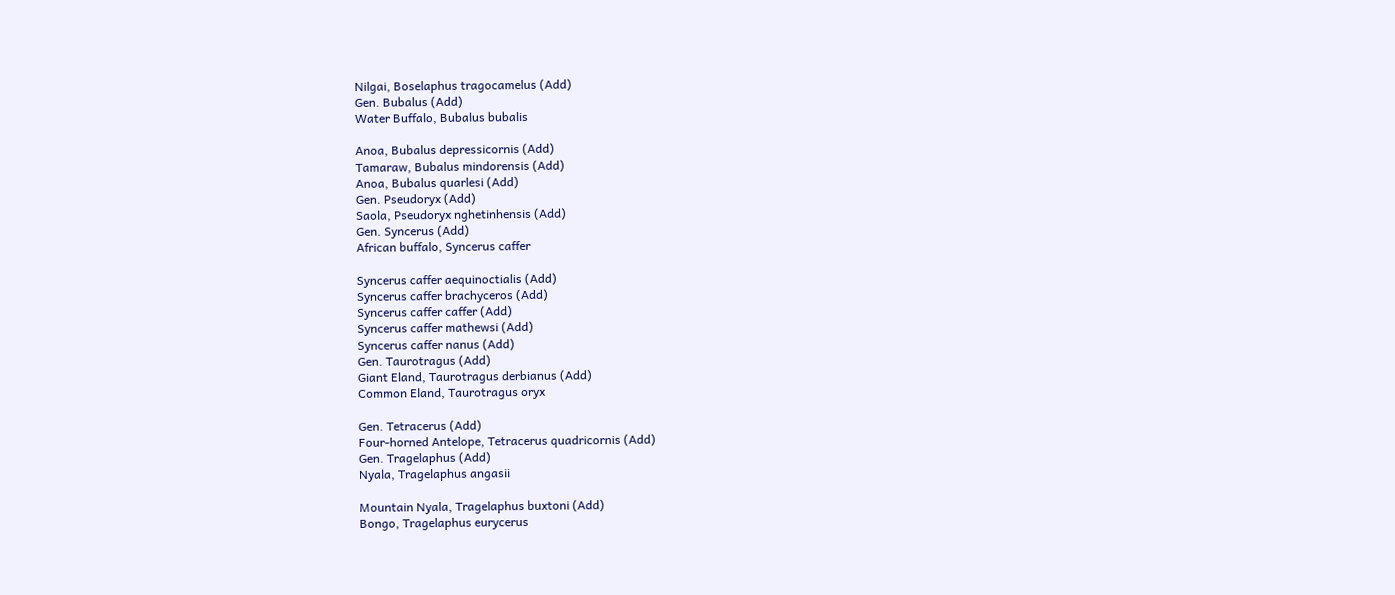Nilgai, Boselaphus tragocamelus (Add)
Gen. Bubalus (Add)
Water Buffalo, Bubalus bubalis

Anoa, Bubalus depressicornis (Add)
Tamaraw, Bubalus mindorensis (Add)
Anoa, Bubalus quarlesi (Add)
Gen. Pseudoryx (Add)
Saola, Pseudoryx nghetinhensis (Add)
Gen. Syncerus (Add)
African buffalo, Syncerus caffer

Syncerus caffer aequinoctialis (Add)
Syncerus caffer brachyceros (Add)
Syncerus caffer caffer (Add)
Syncerus caffer mathewsi (Add)
Syncerus caffer nanus (Add)
Gen. Taurotragus (Add)
Giant Eland, Taurotragus derbianus (Add)
Common Eland, Taurotragus oryx

Gen. Tetracerus (Add)
Four-horned Antelope, Tetracerus quadricornis (Add)
Gen. Tragelaphus (Add)
Nyala, Tragelaphus angasii

Mountain Nyala, Tragelaphus buxtoni (Add)
Bongo, Tragelaphus eurycerus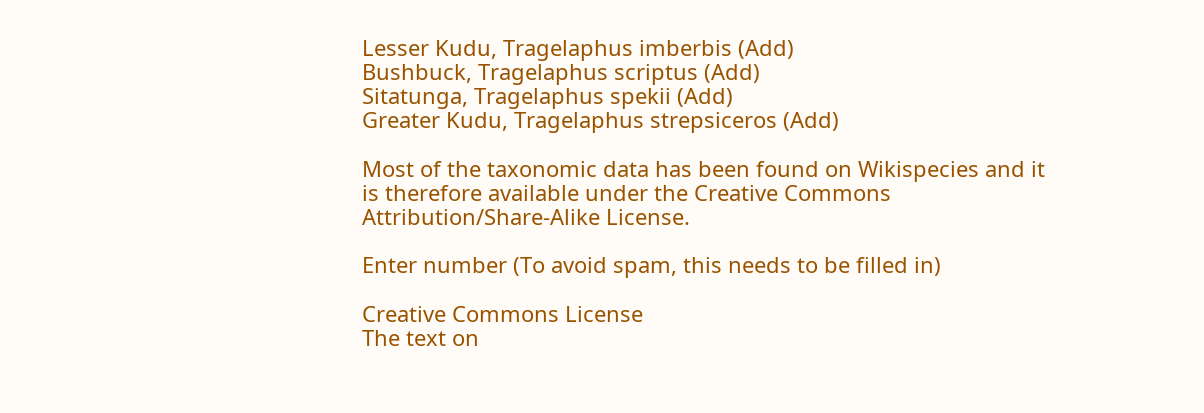Lesser Kudu, Tragelaphus imberbis (Add)
Bushbuck, Tragelaphus scriptus (Add)
Sitatunga, Tragelaphus spekii (Add)
Greater Kudu, Tragelaphus strepsiceros (Add)

Most of the taxonomic data has been found on Wikispecies and it is therefore available under the Creative Commons Attribution/Share-Alike License.

Enter number (To avoid spam, this needs to be filled in)

Creative Commons License
The text on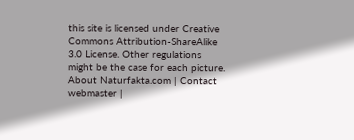this site is licensed under Creative Commons Attribution-ShareAlike 3.0 License. Other regulations might be the case for each picture.
About Naturfakta.com | Contact webmaster |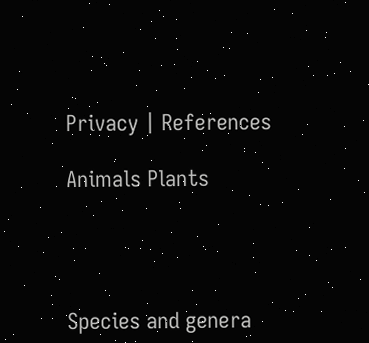Privacy | References

Animals Plants




Species and genera